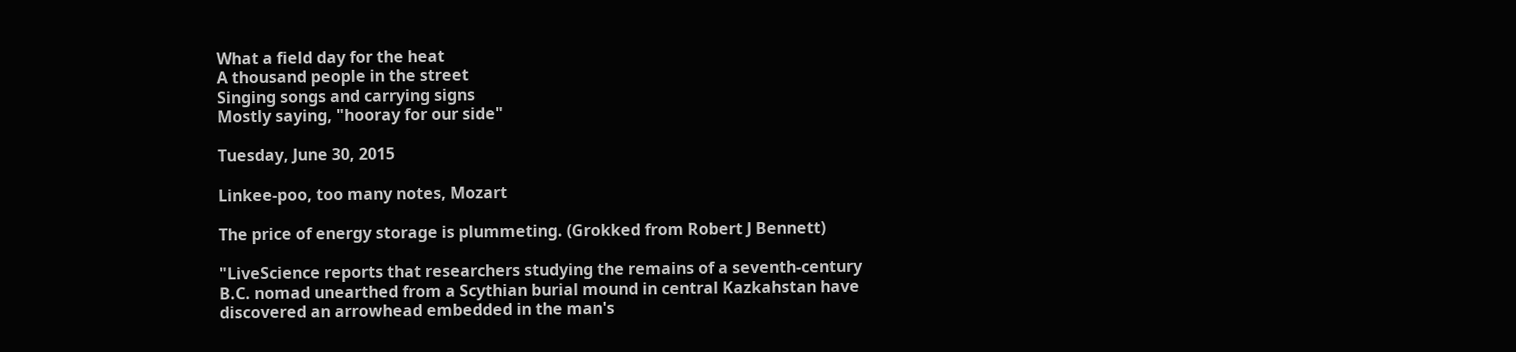What a field day for the heat
A thousand people in the street
Singing songs and carrying signs
Mostly saying, "hooray for our side"

Tuesday, June 30, 2015

Linkee-poo, too many notes, Mozart

The price of energy storage is plummeting. (Grokked from Robert J Bennett)

"LiveScience reports that researchers studying the remains of a seventh-century B.C. nomad unearthed from a Scythian burial mound in central Kazkahstan have discovered an arrowhead embedded in the man's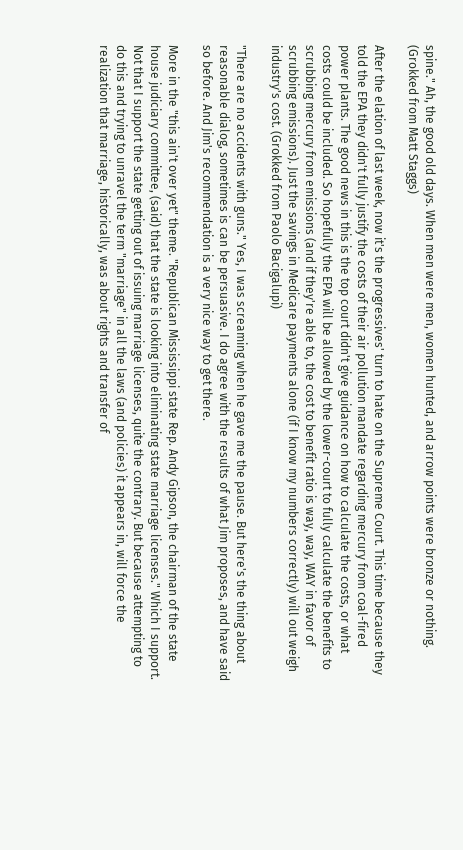spine." Ah, the good old days. When men were men, women hunted, and arrow points were bronze or nothing. (Grokked from Matt Staggs)

After the elation of last week, now it's the progressives' turn to hate on the Supreme Court. This time because they told the EPA they didn't fully justify the costs of their air pollution mandate regarding mercury from coal-fired power plants. The good news in this is the top court didn't give guidance on how to calculate the costs, or what costs could be included. So hopefully the EPA will be allowed by the lower-court to fully calculate the benefits to scrubbing mercury from emissions (and if they're able to, the cost to benefit ratio is way, way, WAY in favor of scrubbing emissions). Just the savings in Medicare payments alone (if I know my numbers correctly) will out weigh industry's cost. (Grokked from Paolo Bacigalupi)

"There are no accidents with guns." Yes, I was screaming when he gave me the pause. But here's the thing about reasonable dialog, sometimes is can be persuasive. I do agree with the results of what Jim proposes, and have said so before. And Jim's recommendation is a very nice way to get there.

More in the "this ain't over yet" theme. "Republican Mississippi state Rep. Andy Gipson, the chairman of the state house judiciary committee, (said) that the state is looking into eliminating state marriage licenses." Which I support. Not that I support the state getting out of issuing marriage licenses, quite the contrary. But because attempting to do this and trying to unravel the term "marriage" in all the laws (and policies) it appears in, will force the realization that marriage, historically, was about rights and transfer of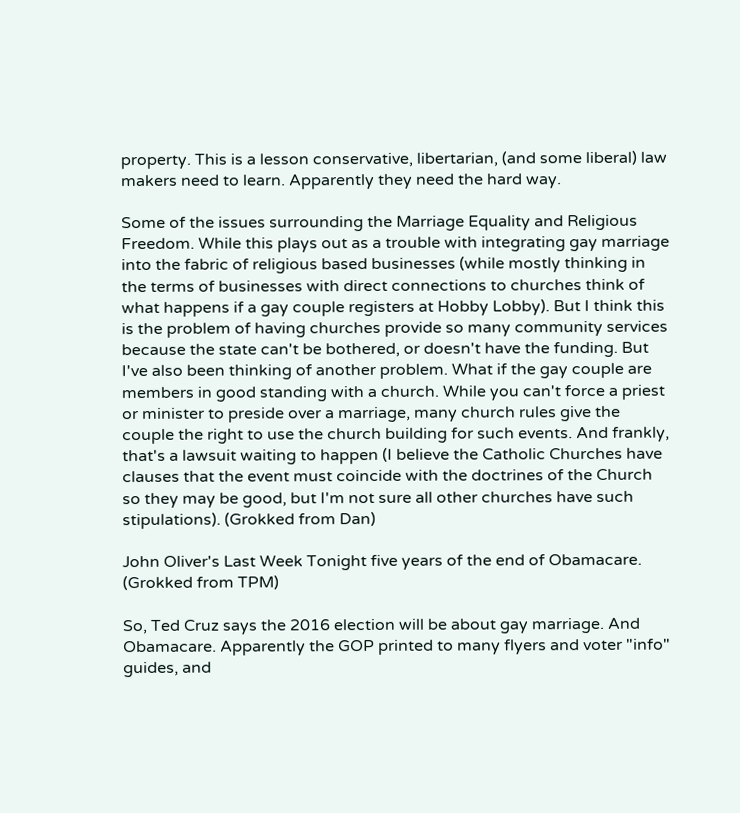property. This is a lesson conservative, libertarian, (and some liberal) law makers need to learn. Apparently they need the hard way.

Some of the issues surrounding the Marriage Equality and Religious Freedom. While this plays out as a trouble with integrating gay marriage into the fabric of religious based businesses (while mostly thinking in the terms of businesses with direct connections to churches think of what happens if a gay couple registers at Hobby Lobby). But I think this is the problem of having churches provide so many community services because the state can't be bothered, or doesn't have the funding. But I've also been thinking of another problem. What if the gay couple are members in good standing with a church. While you can't force a priest or minister to preside over a marriage, many church rules give the couple the right to use the church building for such events. And frankly, that's a lawsuit waiting to happen (I believe the Catholic Churches have clauses that the event must coincide with the doctrines of the Church so they may be good, but I'm not sure all other churches have such stipulations). (Grokked from Dan)

John Oliver's Last Week Tonight five years of the end of Obamacare. (Grokked from TPM)

So, Ted Cruz says the 2016 election will be about gay marriage. And Obamacare. Apparently the GOP printed to many flyers and voter "info" guides, and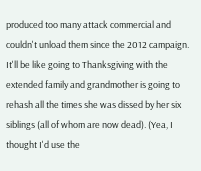produced too many attack commercial and couldn't unload them since the 2012 campaign. It'll be like going to Thanksgiving with the extended family and grandmother is going to rehash all the times she was dissed by her six siblings (all of whom are now dead). (Yea, I thought I'd use the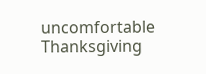uncomfortable Thanksgiving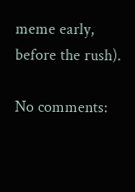meme early, before the rush).

No comments: